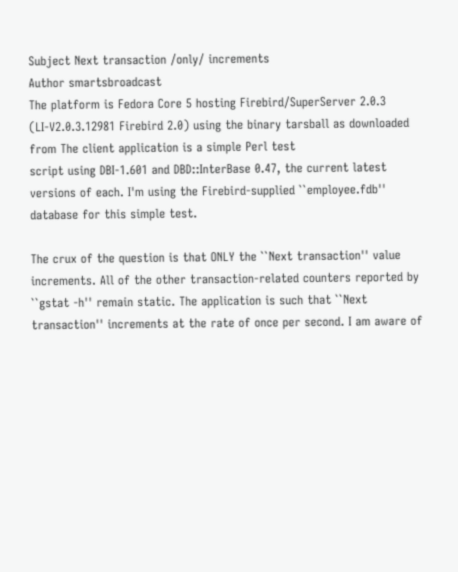Subject Next transaction /only/ increments
Author smartsbroadcast
The platform is Fedora Core 5 hosting Firebird/SuperServer 2.0.3
(LI-V2.0.3.12981 Firebird 2.0) using the binary tarsball as downloaded
from The client application is a simple Perl test
script using DBI-1.601 and DBD::InterBase 0.47, the current latest
versions of each. I'm using the Firebird-supplied ``employee.fdb''
database for this simple test.

The crux of the question is that ONLY the ``Next transaction'' value
increments. All of the other transaction-related counters reported by
``gstat -h'' remain static. The application is such that ``Next
transaction'' increments at the rate of once per second. I am aware of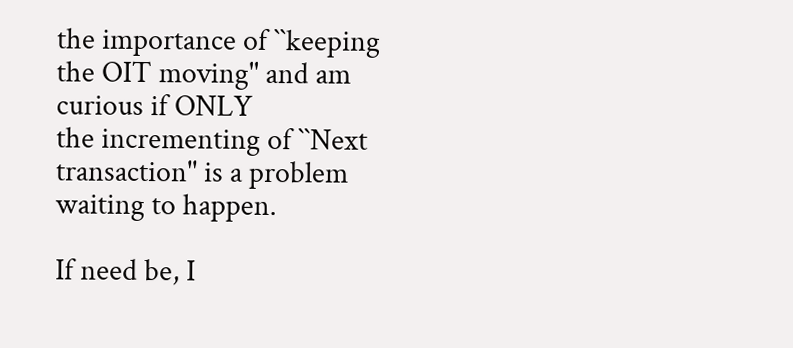the importance of ``keeping the OIT moving'' and am curious if ONLY
the incrementing of ``Next transaction'' is a problem waiting to happen.

If need be, I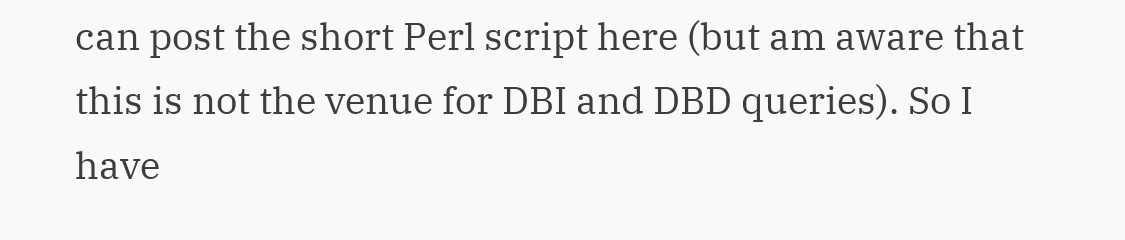can post the short Perl script here (but am aware that
this is not the venue for DBI and DBD queries). So I have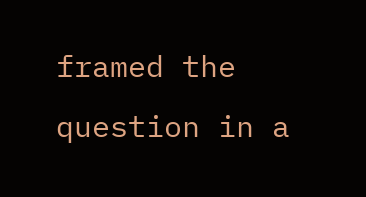framed the
question in a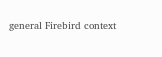general Firebird context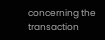concerning the transaction